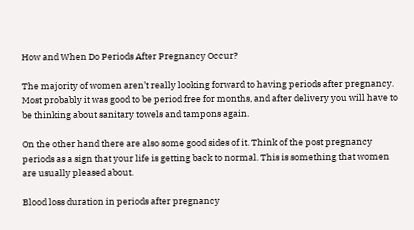How and When Do Periods After Pregnancy Occur?

The majority of women aren’t really looking forward to having periods after pregnancy. Most probably it was good to be period free for months, and after delivery you will have to be thinking about sanitary towels and tampons again.

On the other hand there are also some good sides of it. Think of the post pregnancy periods as a sign that your life is getting back to normal. This is something that women are usually pleased about.

Blood loss duration in periods after pregnancy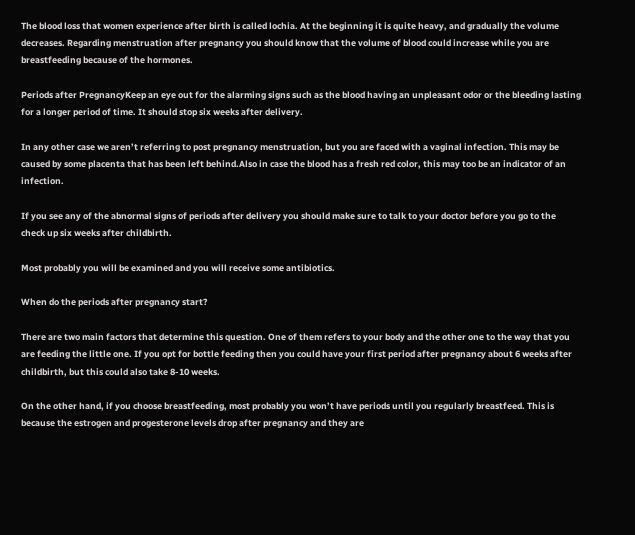The blood loss that women experience after birth is called lochia. At the beginning it is quite heavy, and gradually the volume decreases. Regarding menstruation after pregnancy you should know that the volume of blood could increase while you are breastfeeding because of the hormones.

Periods after PregnancyKeep an eye out for the alarming signs such as the blood having an unpleasant odor or the bleeding lasting for a longer period of time. It should stop six weeks after delivery.

In any other case we aren’t referring to post pregnancy menstruation, but you are faced with a vaginal infection. This may be caused by some placenta that has been left behind.Also in case the blood has a fresh red color, this may too be an indicator of an infection.

If you see any of the abnormal signs of periods after delivery you should make sure to talk to your doctor before you go to the check up six weeks after childbirth.

Most probably you will be examined and you will receive some antibiotics.

When do the periods after pregnancy start?

There are two main factors that determine this question. One of them refers to your body and the other one to the way that you are feeding the little one. If you opt for bottle feeding then you could have your first period after pregnancy about 6 weeks after childbirth, but this could also take 8-10 weeks.

On the other hand, if you choose breastfeeding, most probably you won’t have periods until you regularly breastfeed. This is because the estrogen and progesterone levels drop after pregnancy and they are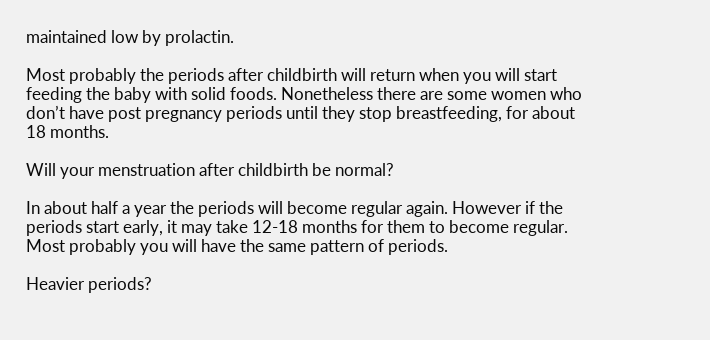maintained low by prolactin.

Most probably the periods after childbirth will return when you will start feeding the baby with solid foods. Nonetheless there are some women who don’t have post pregnancy periods until they stop breastfeeding, for about 18 months.

Will your menstruation after childbirth be normal?

In about half a year the periods will become regular again. However if the periods start early, it may take 12-18 months for them to become regular. Most probably you will have the same pattern of periods.

Heavier periods?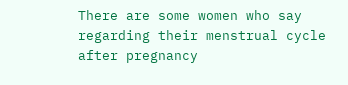There are some women who say regarding their menstrual cycle after pregnancy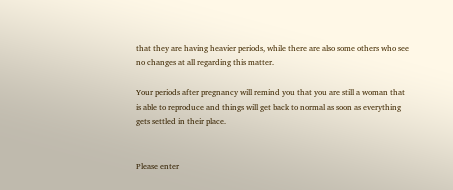that they are having heavier periods, while there are also some others who see no changes at all regarding this matter.

Your periods after pregnancy will remind you that you are still a woman that is able to reproduce and things will get back to normal as soon as everything gets settled in their place.


Please enter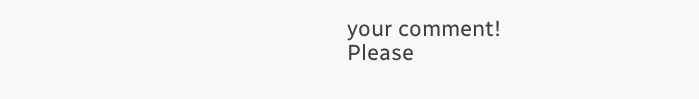your comment!
Please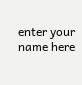enter your name here